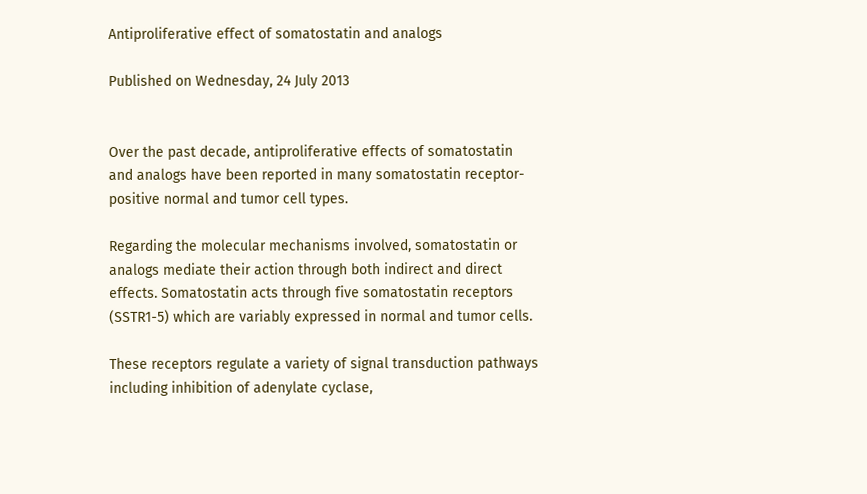Antiproliferative effect of somatostatin and analogs

Published on Wednesday, 24 July 2013


Over the past decade, antiproliferative effects of somatostatin and analogs have been reported in many somatostatin receptor-positive normal and tumor cell types.

Regarding the molecular mechanisms involved, somatostatin or analogs mediate their action through both indirect and direct effects. Somatostatin acts through five somatostatin receptors (SSTR1-5) which are variably expressed in normal and tumor cells.

These receptors regulate a variety of signal transduction pathways including inhibition of adenylate cyclase,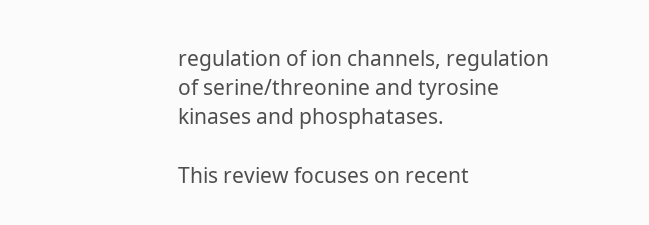regulation of ion channels, regulation of serine/threonine and tyrosine kinases and phosphatases.

This review focuses on recent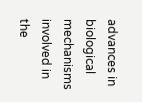advances in biological mechanisms involved in the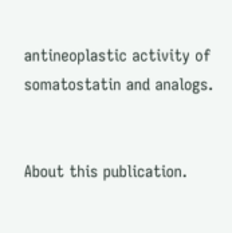antineoplastic activity of somatostatin and analogs.


About this publication.